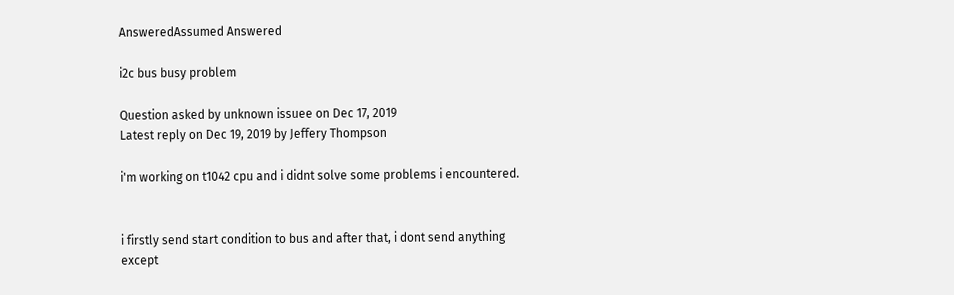AnsweredAssumed Answered

i2c bus busy problem

Question asked by unknown issuee on Dec 17, 2019
Latest reply on Dec 19, 2019 by Jeffery Thompson

i'm working on t1042 cpu and i didnt solve some problems i encountered.


i firstly send start condition to bus and after that, i dont send anything except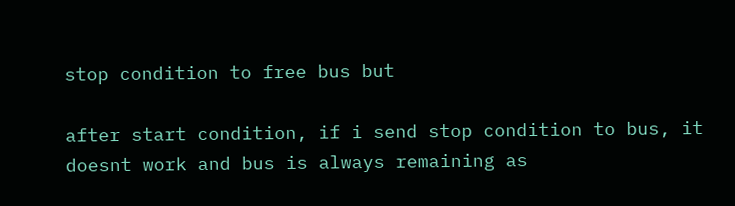stop condition to free bus but

after start condition, if i send stop condition to bus, it doesnt work and bus is always remaining as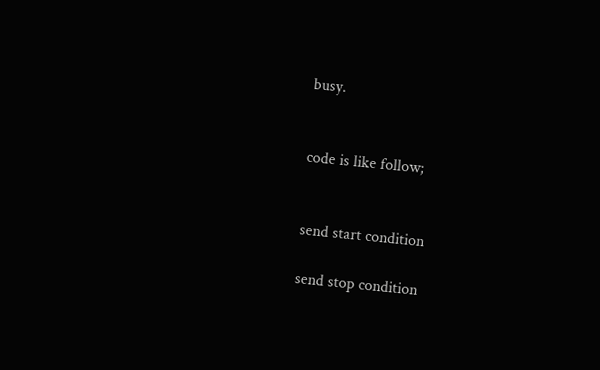busy.


code is like follow;


send start condition

send stop condition